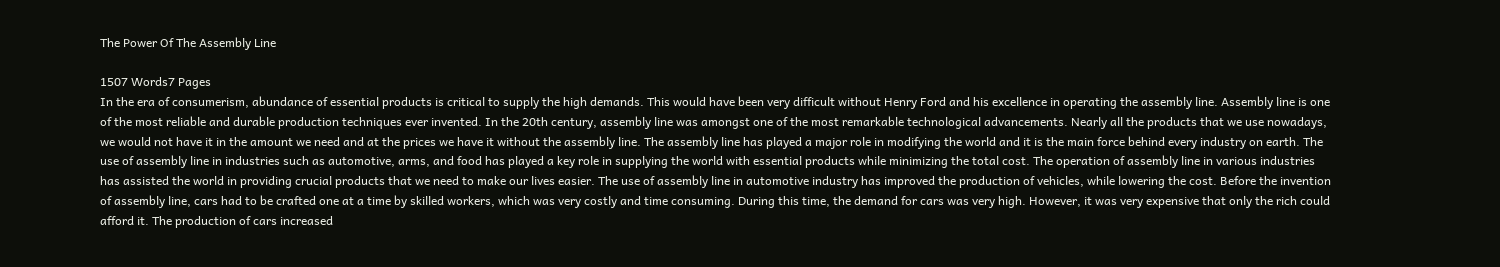The Power Of The Assembly Line

1507 Words7 Pages
In the era of consumerism, abundance of essential products is critical to supply the high demands. This would have been very difficult without Henry Ford and his excellence in operating the assembly line. Assembly line is one of the most reliable and durable production techniques ever invented. In the 20th century, assembly line was amongst one of the most remarkable technological advancements. Nearly all the products that we use nowadays, we would not have it in the amount we need and at the prices we have it without the assembly line. The assembly line has played a major role in modifying the world and it is the main force behind every industry on earth. The use of assembly line in industries such as automotive, arms, and food has played a key role in supplying the world with essential products while minimizing the total cost. The operation of assembly line in various industries has assisted the world in providing crucial products that we need to make our lives easier. The use of assembly line in automotive industry has improved the production of vehicles, while lowering the cost. Before the invention of assembly line, cars had to be crafted one at a time by skilled workers, which was very costly and time consuming. During this time, the demand for cars was very high. However, it was very expensive that only the rich could afford it. The production of cars increased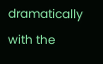dramatically with the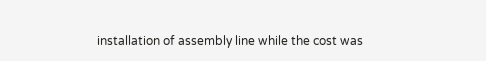installation of assembly line while the cost was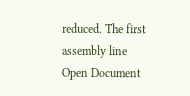reduced. The first assembly line
Open Document